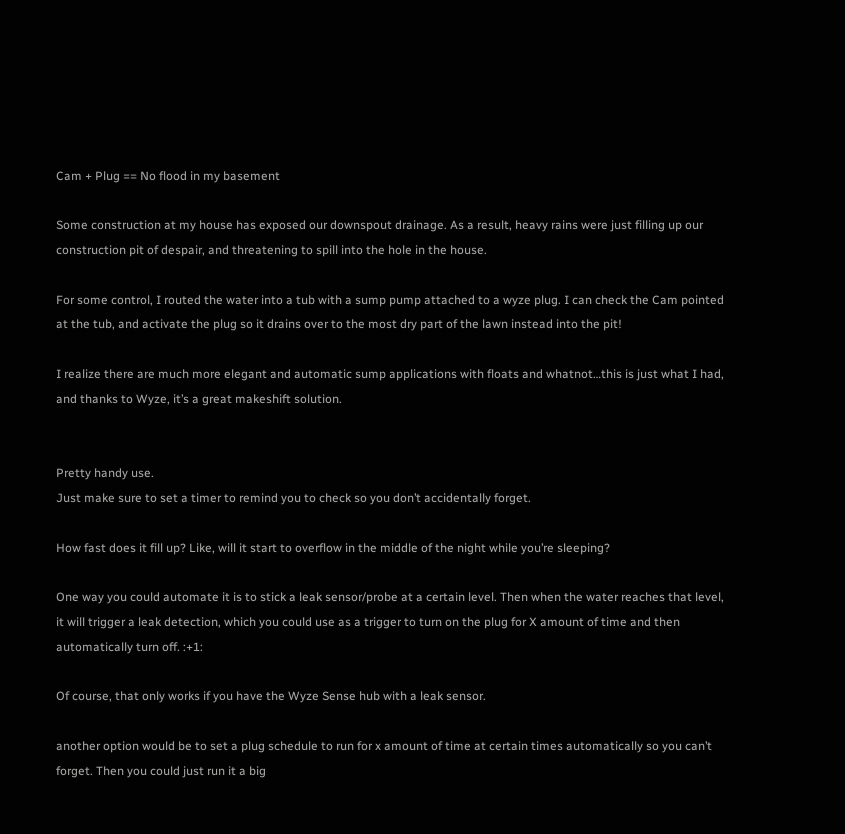Cam + Plug == No flood in my basement

Some construction at my house has exposed our downspout drainage. As a result, heavy rains were just filling up our construction pit of despair, and threatening to spill into the hole in the house.

For some control, I routed the water into a tub with a sump pump attached to a wyze plug. I can check the Cam pointed at the tub, and activate the plug so it drains over to the most dry part of the lawn instead into the pit!

I realize there are much more elegant and automatic sump applications with floats and whatnot…this is just what I had, and thanks to Wyze, it’s a great makeshift solution.


Pretty handy use.
Just make sure to set a timer to remind you to check so you don’t accidentally forget.

How fast does it fill up? Like, will it start to overflow in the middle of the night while you’re sleeping?

One way you could automate it is to stick a leak sensor/probe at a certain level. Then when the water reaches that level, it will trigger a leak detection, which you could use as a trigger to turn on the plug for X amount of time and then automatically turn off. :+1:

Of course, that only works if you have the Wyze Sense hub with a leak sensor.

another option would be to set a plug schedule to run for x amount of time at certain times automatically so you can’t forget. Then you could just run it a big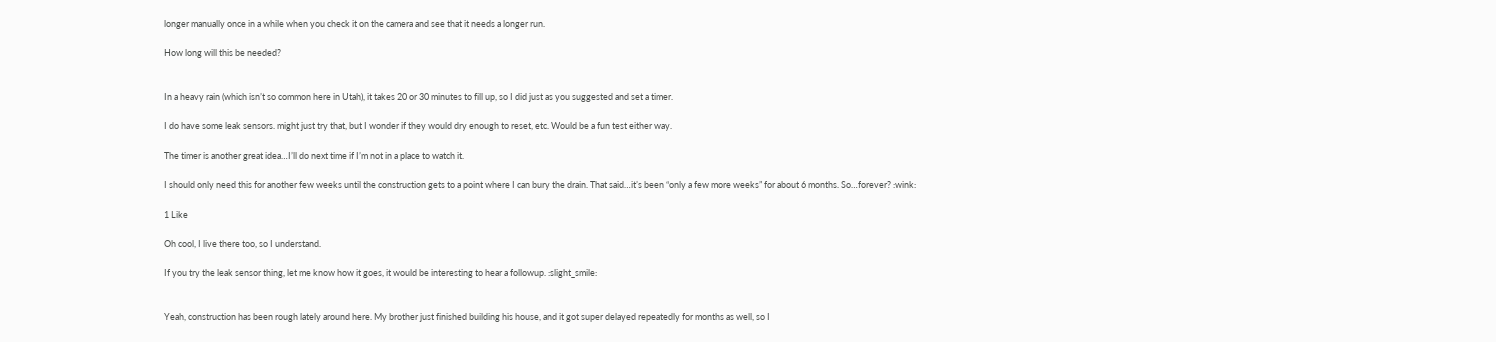longer manually once in a while when you check it on the camera and see that it needs a longer run.

How long will this be needed?


In a heavy rain (which isn’t so common here in Utah), it takes 20 or 30 minutes to fill up, so I did just as you suggested and set a timer.

I do have some leak sensors. might just try that, but I wonder if they would dry enough to reset, etc. Would be a fun test either way.

The timer is another great idea…I’ll do next time if I’m not in a place to watch it.

I should only need this for another few weeks until the construction gets to a point where I can bury the drain. That said…it’s been “only a few more weeks” for about 6 months. So…forever? :wink:

1 Like

Oh cool, I live there too, so I understand.

If you try the leak sensor thing, let me know how it goes, it would be interesting to hear a followup. :slight_smile:


Yeah, construction has been rough lately around here. My brother just finished building his house, and it got super delayed repeatedly for months as well, so I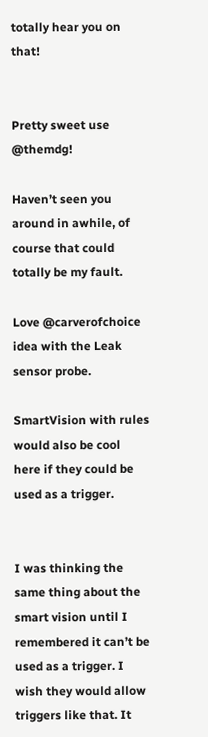totally hear you on that!


Pretty sweet use @themdg!

Haven’t seen you around in awhile, of course that could totally be my fault.

Love @carverofchoice idea with the Leak sensor probe.

SmartVision with rules would also be cool here if they could be used as a trigger.


I was thinking the same thing about the smart vision until I remembered it can’t be used as a trigger. I wish they would allow triggers like that. It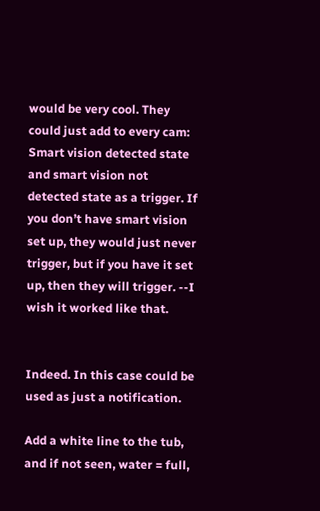would be very cool. They could just add to every cam: Smart vision detected state and smart vision not detected state as a trigger. If you don’t have smart vision set up, they would just never trigger, but if you have it set up, then they will trigger. --I wish it worked like that.


Indeed. In this case could be used as just a notification.

Add a white line to the tub, and if not seen, water = full,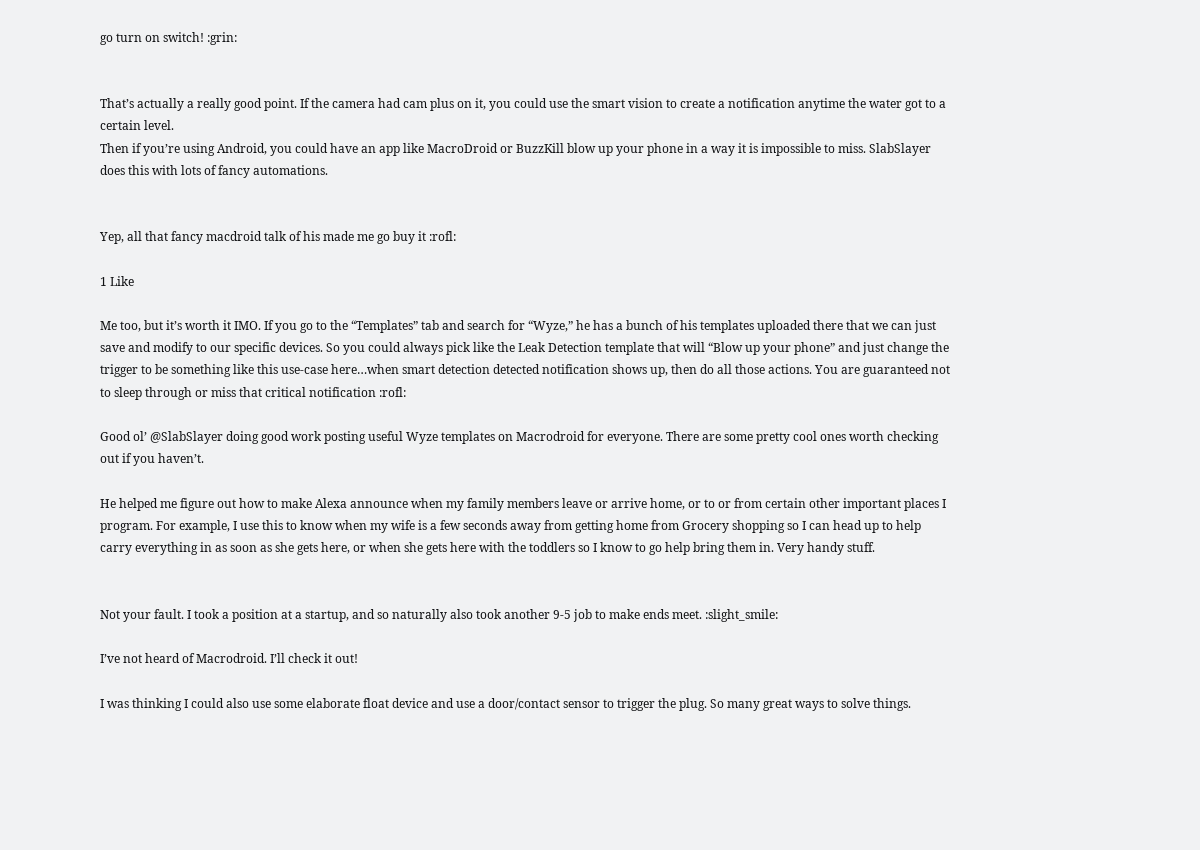go turn on switch! :grin:


That’s actually a really good point. If the camera had cam plus on it, you could use the smart vision to create a notification anytime the water got to a certain level.
Then if you’re using Android, you could have an app like MacroDroid or BuzzKill blow up your phone in a way it is impossible to miss. SlabSlayer does this with lots of fancy automations.


Yep, all that fancy macdroid talk of his made me go buy it :rofl:

1 Like

Me too, but it’s worth it IMO. If you go to the “Templates” tab and search for “Wyze,” he has a bunch of his templates uploaded there that we can just save and modify to our specific devices. So you could always pick like the Leak Detection template that will “Blow up your phone” and just change the trigger to be something like this use-case here…when smart detection detected notification shows up, then do all those actions. You are guaranteed not to sleep through or miss that critical notification :rofl:

Good ol’ @SlabSlayer doing good work posting useful Wyze templates on Macrodroid for everyone. There are some pretty cool ones worth checking out if you haven’t.

He helped me figure out how to make Alexa announce when my family members leave or arrive home, or to or from certain other important places I program. For example, I use this to know when my wife is a few seconds away from getting home from Grocery shopping so I can head up to help carry everything in as soon as she gets here, or when she gets here with the toddlers so I know to go help bring them in. Very handy stuff.


Not your fault. I took a position at a startup, and so naturally also took another 9-5 job to make ends meet. :slight_smile:

I’ve not heard of Macrodroid. I’ll check it out!

I was thinking I could also use some elaborate float device and use a door/contact sensor to trigger the plug. So many great ways to solve things.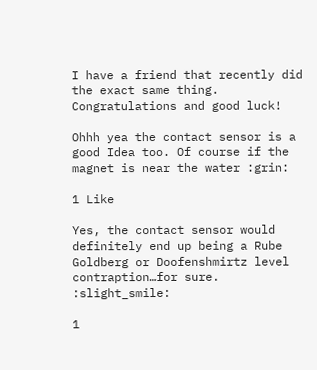I have a friend that recently did the exact same thing.
Congratulations and good luck!

Ohhh yea the contact sensor is a good Idea too. Of course if the magnet is near the water :grin:

1 Like

Yes, the contact sensor would definitely end up being a Rube Goldberg or Doofenshmirtz level contraption…for sure. :slight_smile:

1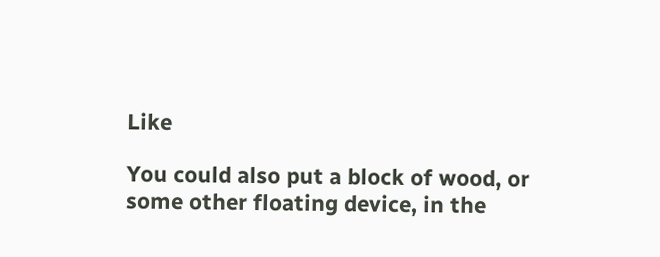Like

You could also put a block of wood, or some other floating device, in the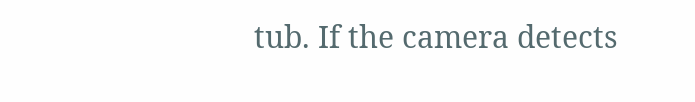tub. If the camera detects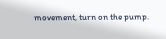movement, turn on the pump.